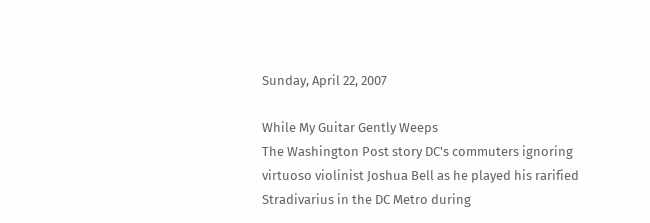Sunday, April 22, 2007

While My Guitar Gently Weeps
The Washington Post story DC's commuters ignoring virtuoso violinist Joshua Bell as he played his rarified Stradivarius in the DC Metro during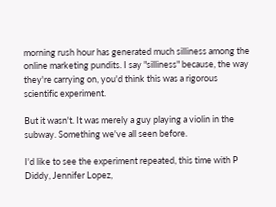morning rush hour has generated much silliness among the online marketing pundits. I say "silliness" because, the way they're carrying on, you'd think this was a rigorous scientific experiment.

But it wasn't. It was merely a guy playing a violin in the subway. Something we've all seen before.

I'd like to see the experiment repeated, this time with P Diddy, Jennifer Lopez,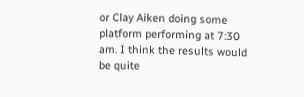or Clay Aiken doing some platform performing at 7:30 am. I think the results would be quite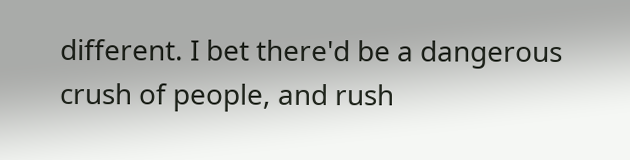different. I bet there'd be a dangerous crush of people, and rush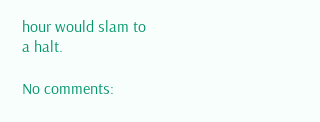hour would slam to a halt.

No comments: